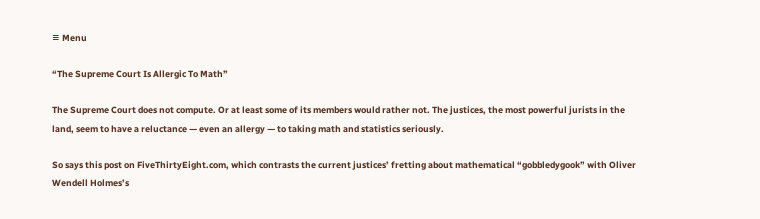≡ Menu

“The Supreme Court Is Allergic To Math”

The Supreme Court does not compute. Or at least some of its members would rather not. The justices, the most powerful jurists in the land, seem to have a reluctance — even an allergy — to taking math and statistics seriously.

So says this post on FiveThirtyEight.com, which contrasts the current justices’ fretting about mathematical “gobbledygook” with Oliver Wendell Holmes’s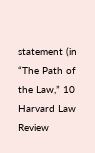statement (in “The Path of the Law,” 10 Harvard Law Review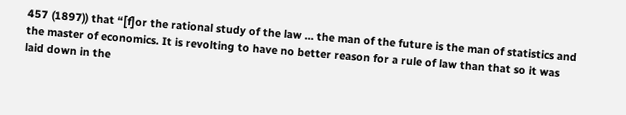457 (1897)) that “[f]or the rational study of the law … the man of the future is the man of statistics and the master of economics. It is revolting to have no better reason for a rule of law than that so it was laid down in the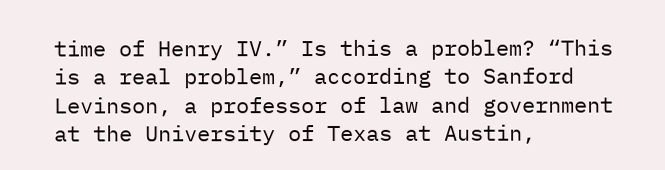time of Henry IV.” Is this a problem? “This is a real problem,” according to Sanford Levinson, a professor of law and government at the University of Texas at Austin,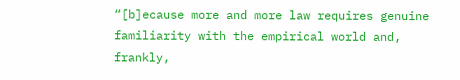“[b]ecause more and more law requires genuine familiarity with the empirical world and, frankly,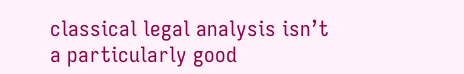classical legal analysis isn’t a particularly good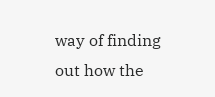way of finding out how the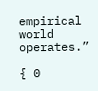empirical world operates.”

{ 0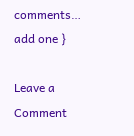comments… add one }

Leave a Comment